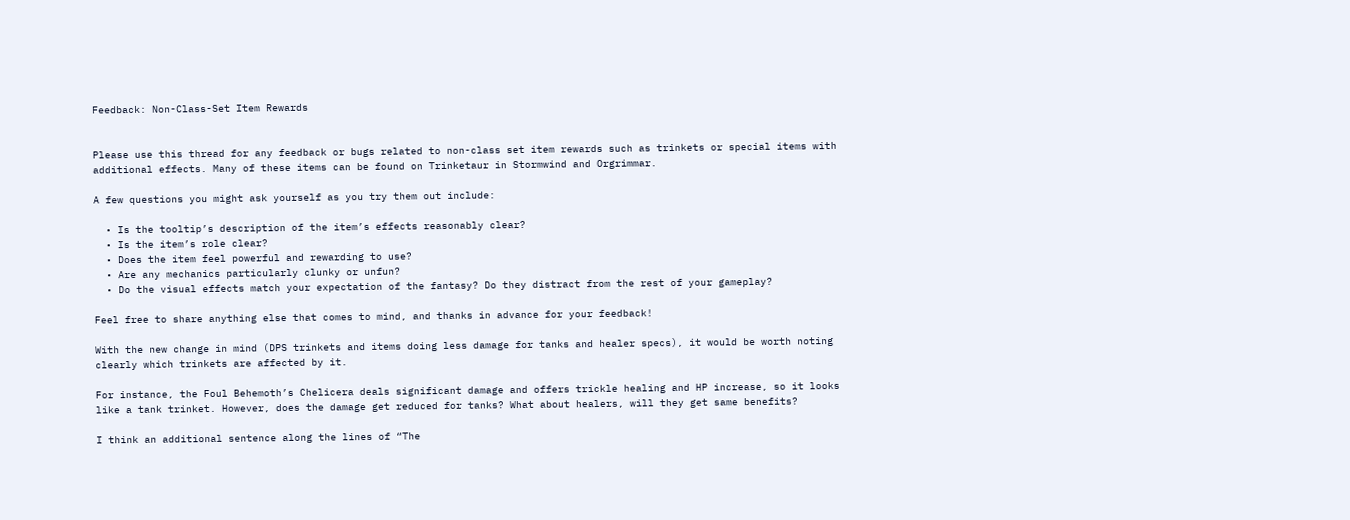Feedback: Non-Class-Set Item Rewards


Please use this thread for any feedback or bugs related to non-class set item rewards such as trinkets or special items with additional effects. Many of these items can be found on Trinketaur in Stormwind and Orgrimmar.

A few questions you might ask yourself as you try them out include:

  • Is the tooltip’s description of the item’s effects reasonably clear?
  • Is the item’s role clear?
  • Does the item feel powerful and rewarding to use?
  • Are any mechanics particularly clunky or unfun?
  • Do the visual effects match your expectation of the fantasy? Do they distract from the rest of your gameplay?

Feel free to share anything else that comes to mind, and thanks in advance for your feedback!

With the new change in mind (DPS trinkets and items doing less damage for tanks and healer specs), it would be worth noting clearly which trinkets are affected by it.

For instance, the Foul Behemoth’s Chelicera deals significant damage and offers trickle healing and HP increase, so it looks like a tank trinket. However, does the damage get reduced for tanks? What about healers, will they get same benefits?

I think an additional sentence along the lines of “The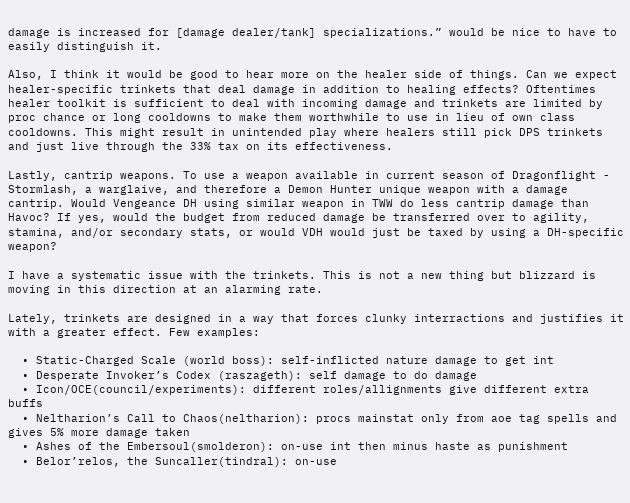damage is increased for [damage dealer/tank] specializations.” would be nice to have to easily distinguish it.

Also, I think it would be good to hear more on the healer side of things. Can we expect healer-specific trinkets that deal damage in addition to healing effects? Oftentimes healer toolkit is sufficient to deal with incoming damage and trinkets are limited by proc chance or long cooldowns to make them worthwhile to use in lieu of own class cooldowns. This might result in unintended play where healers still pick DPS trinkets and just live through the 33% tax on its effectiveness.

Lastly, cantrip weapons. To use a weapon available in current season of Dragonflight - Stormlash, a warglaive, and therefore a Demon Hunter unique weapon with a damage cantrip. Would Vengeance DH using similar weapon in TWW do less cantrip damage than Havoc? If yes, would the budget from reduced damage be transferred over to agility, stamina, and/or secondary stats, or would VDH would just be taxed by using a DH-specific weapon?

I have a systematic issue with the trinkets. This is not a new thing but blizzard is moving in this direction at an alarming rate.

Lately, trinkets are designed in a way that forces clunky interractions and justifies it with a greater effect. Few examples:

  • Static-Charged Scale (world boss): self-inflicted nature damage to get int
  • Desperate Invoker’s Codex (raszageth): self damage to do damage
  • Icon/OCE(council/experiments): different roles/allignments give different extra buffs
  • Neltharion’s Call to Chaos(neltharion): procs mainstat only from aoe tag spells and gives 5% more damage taken
  • Ashes of the Embersoul(smolderon): on-use int then minus haste as punishment
  • Belor’relos, the Suncaller(tindral): on-use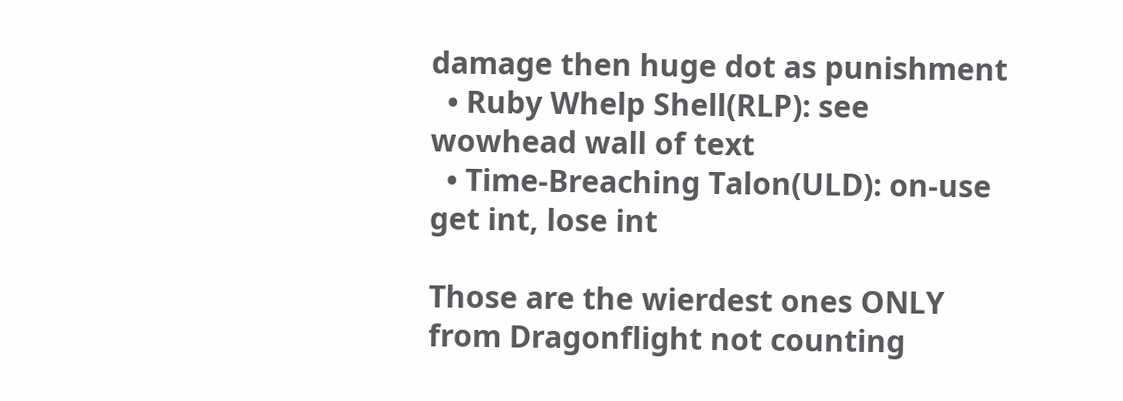damage then huge dot as punishment
  • Ruby Whelp Shell(RLP): see wowhead wall of text
  • Time-Breaching Talon(ULD): on-use get int, lose int

Those are the wierdest ones ONLY from Dragonflight not counting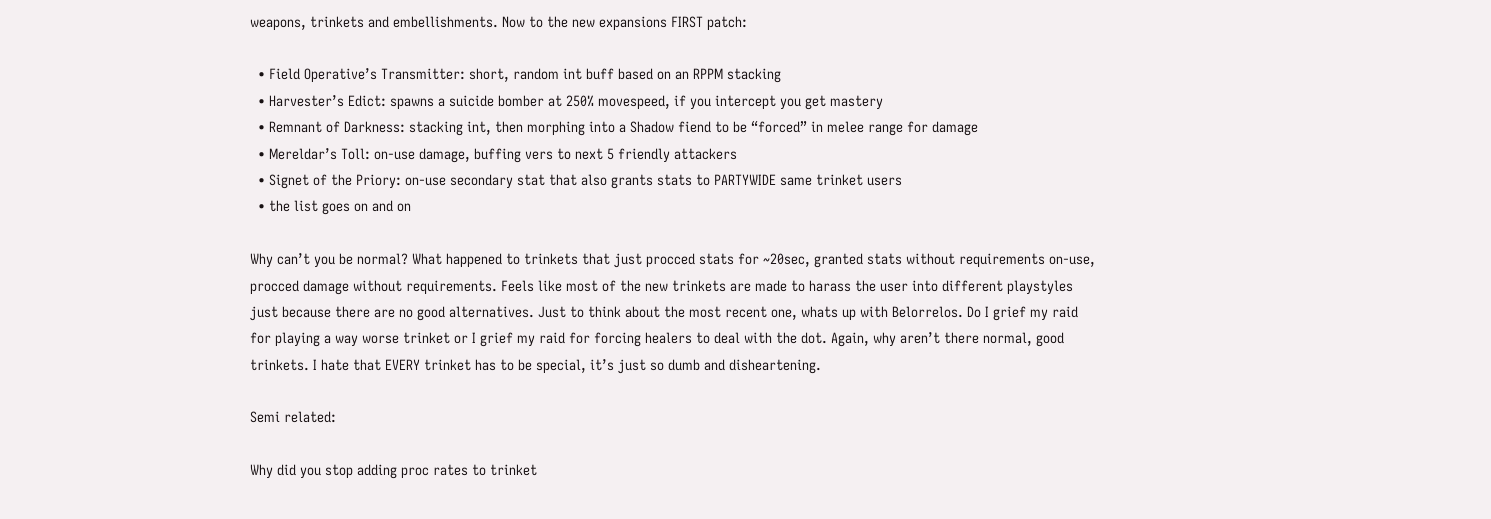weapons, trinkets and embellishments. Now to the new expansions FIRST patch:

  • Field Operative’s Transmitter: short, random int buff based on an RPPM stacking
  • Harvester’s Edict: spawns a suicide bomber at 250% movespeed, if you intercept you get mastery
  • Remnant of Darkness: stacking int, then morphing into a Shadow fiend to be “forced” in melee range for damage
  • Mereldar’s Toll: on-use damage, buffing vers to next 5 friendly attackers
  • Signet of the Priory: on-use secondary stat that also grants stats to PARTYWIDE same trinket users
  • the list goes on and on

Why can’t you be normal? What happened to trinkets that just procced stats for ~20sec, granted stats without requirements on-use, procced damage without requirements. Feels like most of the new trinkets are made to harass the user into different playstyles just because there are no good alternatives. Just to think about the most recent one, whats up with Belorrelos. Do I grief my raid for playing a way worse trinket or I grief my raid for forcing healers to deal with the dot. Again, why aren’t there normal, good trinkets. I hate that EVERY trinket has to be special, it’s just so dumb and disheartening.

Semi related:

Why did you stop adding proc rates to trinket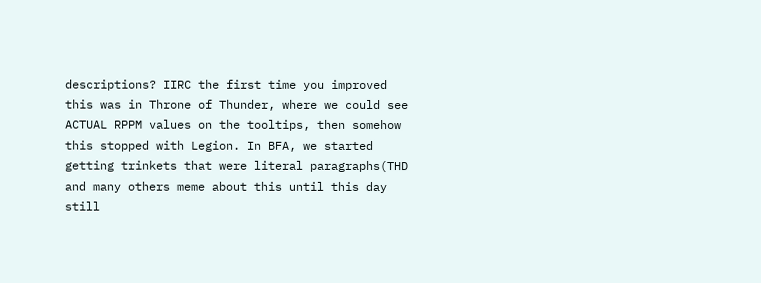descriptions? IIRC the first time you improved this was in Throne of Thunder, where we could see ACTUAL RPPM values on the tooltips, then somehow this stopped with Legion. In BFA, we started getting trinkets that were literal paragraphs(THD and many others meme about this until this day still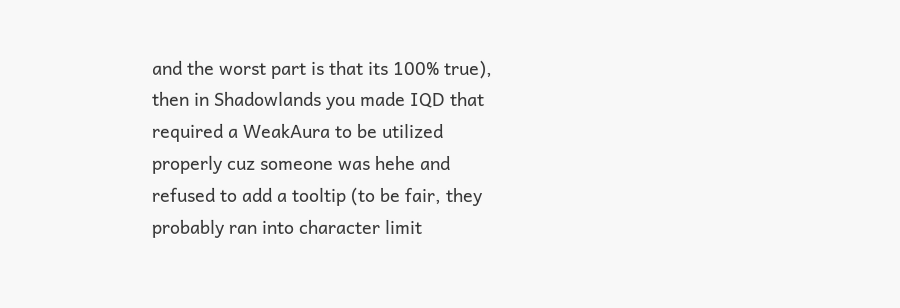and the worst part is that its 100% true), then in Shadowlands you made IQD that required a WeakAura to be utilized properly cuz someone was hehe and refused to add a tooltip (to be fair, they probably ran into character limit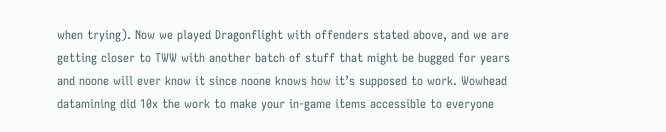when trying). Now we played Dragonflight with offenders stated above, and we are getting closer to TWW with another batch of stuff that might be bugged for years and noone will ever know it since noone knows how it’s supposed to work. Wowhead datamining did 10x the work to make your in-game items accessible to everyone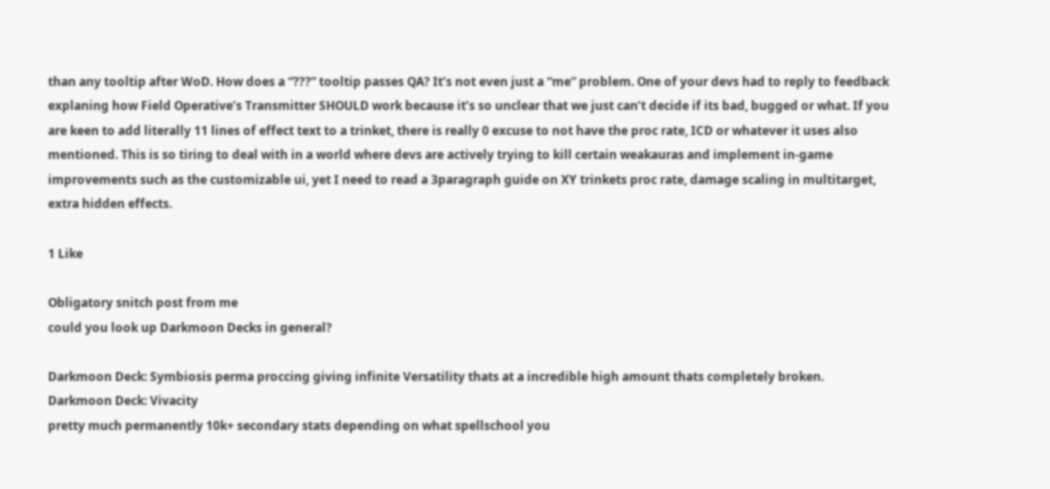than any tooltip after WoD. How does a “???” tooltip passes QA? It’s not even just a “me” problem. One of your devs had to reply to feedback explaning how Field Operative’s Transmitter SHOULD work because it’s so unclear that we just can’t decide if its bad, bugged or what. If you are keen to add literally 11 lines of effect text to a trinket, there is really 0 excuse to not have the proc rate, ICD or whatever it uses also mentioned. This is so tiring to deal with in a world where devs are actively trying to kill certain weakauras and implement in-game improvements such as the customizable ui, yet I need to read a 3paragraph guide on XY trinkets proc rate, damage scaling in multitarget, extra hidden effects.

1 Like

Obligatory snitch post from me
could you look up Darkmoon Decks in general?

Darkmoon Deck: Symbiosis perma proccing giving infinite Versatility thats at a incredible high amount thats completely broken.
Darkmoon Deck: Vivacity
pretty much permanently 10k+ secondary stats depending on what spellschool you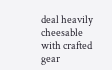deal heavily cheesable with crafted gear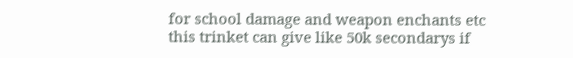for school damage and weapon enchants etc
this trinket can give like 50k secondarys if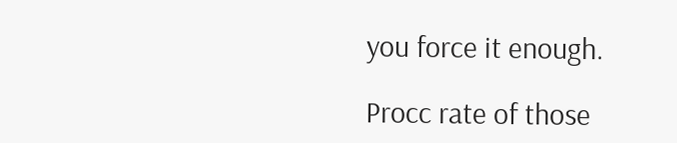you force it enough.

Procc rate of those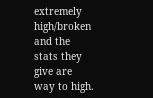extremely high/broken and the stats they give are way to high.